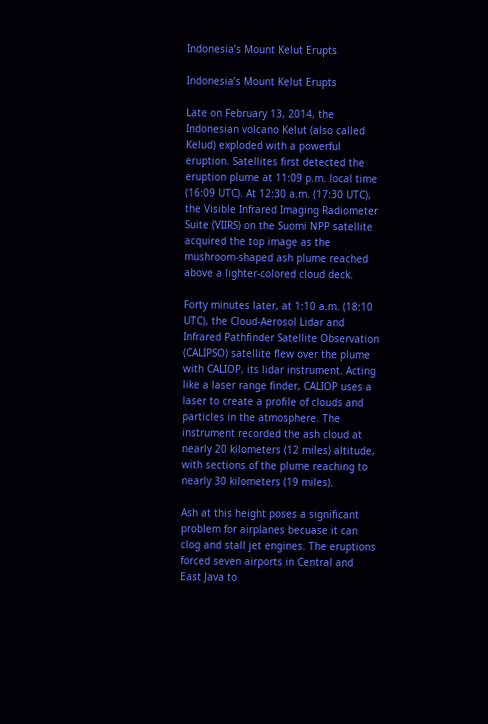Indonesia’s Mount Kelut Erupts

Indonesia’s Mount Kelut Erupts

Late on February 13, 2014, the Indonesian volcano Kelut (also called Kelud) exploded with a powerful eruption. Satellites first detected the eruption plume at 11:09 p.m. local time (16:09 UTC). At 12:30 a.m. (17:30 UTC), the Visible Infrared Imaging Radiometer Suite (VIIRS) on the Suomi NPP satellite acquired the top image as the mushroom-shaped ash plume reached above a lighter-colored cloud deck.

Forty minutes later, at 1:10 a.m. (18:10 UTC), the Cloud-Aerosol Lidar and Infrared Pathfinder Satellite Observation (CALIPSO) satellite flew over the plume with CALIOP, its lidar instrument. Acting like a laser range finder, CALIOP uses a laser to create a profile of clouds and particles in the atmosphere. The instrument recorded the ash cloud at nearly 20 kilometers (12 miles) altitude, with sections of the plume reaching to nearly 30 kilometers (19 miles).

Ash at this height poses a significant problem for airplanes becuase it can clog and stall jet engines. The eruptions forced seven airports in Central and East Java to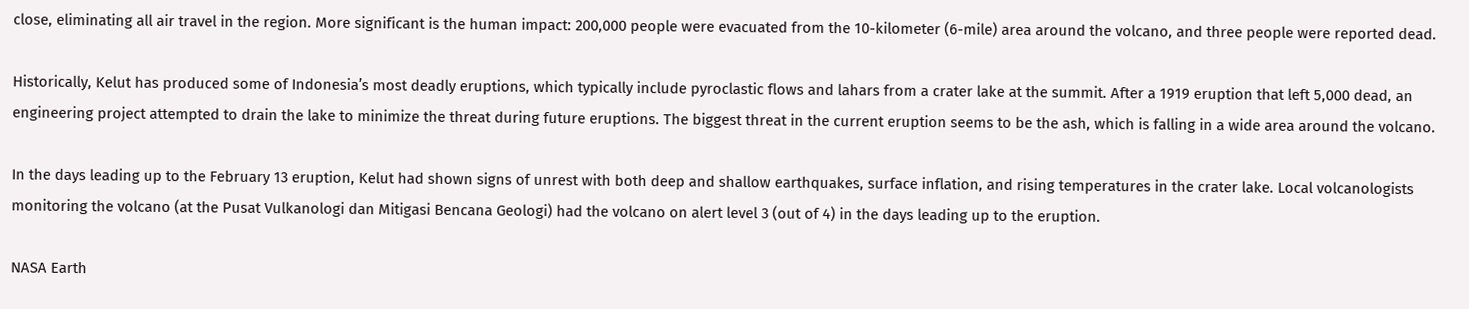close, eliminating all air travel in the region. More significant is the human impact: 200,000 people were evacuated from the 10-kilometer (6-mile) area around the volcano, and three people were reported dead.

Historically, Kelut has produced some of Indonesia’s most deadly eruptions, which typically include pyroclastic flows and lahars from a crater lake at the summit. After a 1919 eruption that left 5,000 dead, an engineering project attempted to drain the lake to minimize the threat during future eruptions. The biggest threat in the current eruption seems to be the ash, which is falling in a wide area around the volcano.

In the days leading up to the February 13 eruption, Kelut had shown signs of unrest with both deep and shallow earthquakes, surface inflation, and rising temperatures in the crater lake. Local volcanologists monitoring the volcano (at the Pusat Vulkanologi dan Mitigasi Bencana Geologi) had the volcano on alert level 3 (out of 4) in the days leading up to the eruption.

NASA Earth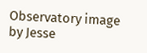Observatory image by Jesse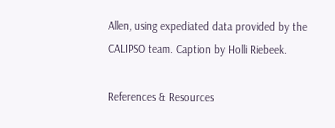Allen, using expediated data provided by the CALIPSO team. Caption by Holli Riebeek.

References & Resources